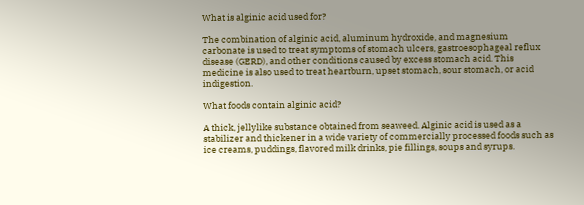What is alginic acid used for?

The combination of alginic acid, aluminum hydroxide, and magnesium carbonate is used to treat symptoms of stomach ulcers, gastroesophageal reflux disease (GERD), and other conditions caused by excess stomach acid. This medicine is also used to treat heartburn, upset stomach, sour stomach, or acid indigestion.

What foods contain alginic acid?

A thick, jellylike substance obtained from seaweed. Alginic acid is used as a stabilizer and thickener in a wide variety of commercially processed foods such as ice creams, puddings, flavored milk drinks, pie fillings, soups and syrups.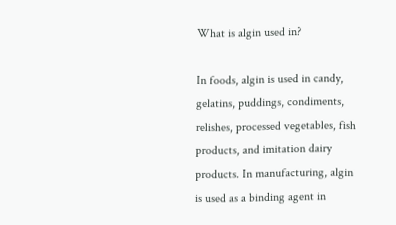What is algin used in?

In foods, algin is used in candy, gelatins, puddings, condiments, relishes, processed vegetables, fish products, and imitation dairy products. In manufacturing, algin is used as a binding agent in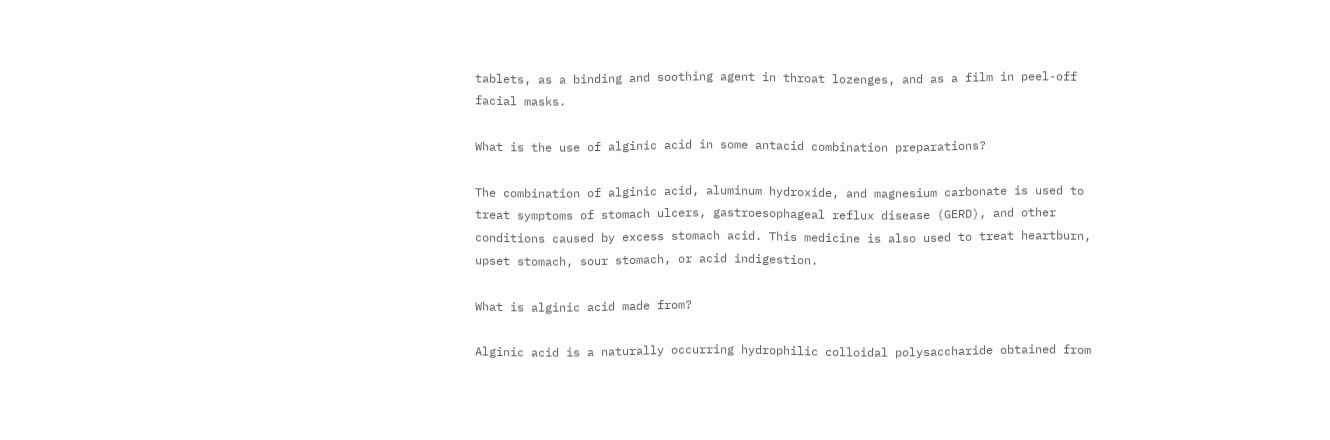tablets, as a binding and soothing agent in throat lozenges, and as a film in peel-off facial masks.

What is the use of alginic acid in some antacid combination preparations?

The combination of alginic acid, aluminum hydroxide, and magnesium carbonate is used to treat symptoms of stomach ulcers, gastroesophageal reflux disease (GERD), and other conditions caused by excess stomach acid. This medicine is also used to treat heartburn, upset stomach, sour stomach, or acid indigestion.

What is alginic acid made from?

Alginic acid is a naturally occurring hydrophilic colloidal polysaccharide obtained from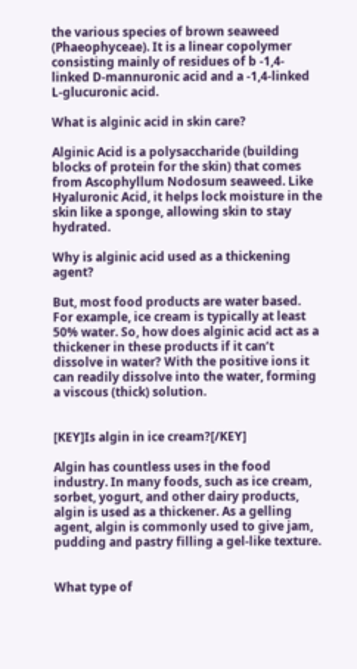the various species of brown seaweed (Phaeophyceae). It is a linear copolymer consisting mainly of residues of b -1,4-linked D-mannuronic acid and a -1,4-linked L-glucuronic acid.

What is alginic acid in skin care?

Alginic Acid is a polysaccharide (building blocks of protein for the skin) that comes from Ascophyllum Nodosum seaweed. Like Hyaluronic Acid, it helps lock moisture in the skin like a sponge, allowing skin to stay hydrated.

Why is alginic acid used as a thickening agent?

But, most food products are water based. For example, ice cream is typically at least 50% water. So, how does alginic acid act as a thickener in these products if it can’t dissolve in water? With the positive ions it can readily dissolve into the water, forming a viscous (thick) solution.


[KEY]Is algin in ice cream?[/KEY]

Algin has countless uses in the food industry. In many foods, such as ice cream, sorbet, yogurt, and other dairy products, algin is used as a thickener. As a gelling agent, algin is commonly used to give jam, pudding and pastry filling a gel-like texture.


What type of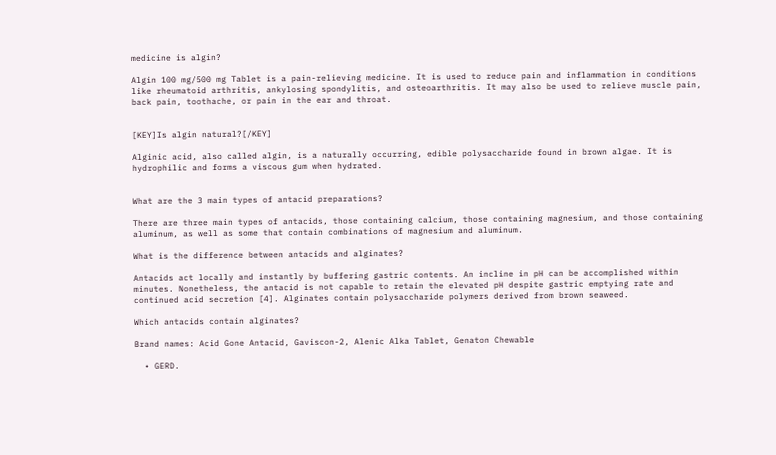medicine is algin?

Algin 100 mg/500 mg Tablet is a pain-relieving medicine. It is used to reduce pain and inflammation in conditions like rheumatoid arthritis, ankylosing spondylitis, and osteoarthritis. It may also be used to relieve muscle pain, back pain, toothache, or pain in the ear and throat.


[KEY]Is algin natural?[/KEY]

Alginic acid, also called algin, is a naturally occurring, edible polysaccharide found in brown algae. It is hydrophilic and forms a viscous gum when hydrated.


What are the 3 main types of antacid preparations?

There are three main types of antacids, those containing calcium, those containing magnesium, and those containing aluminum, as well as some that contain combinations of magnesium and aluminum.

What is the difference between antacids and alginates?

Antacids act locally and instantly by buffering gastric contents. An incline in pH can be accomplished within minutes. Nonetheless, the antacid is not capable to retain the elevated pH despite gastric emptying rate and continued acid secretion [4]. Alginates contain polysaccharide polymers derived from brown seaweed.

Which antacids contain alginates?

Brand names: Acid Gone Antacid, Gaviscon-2, Alenic Alka Tablet, Genaton Chewable

  • GERD.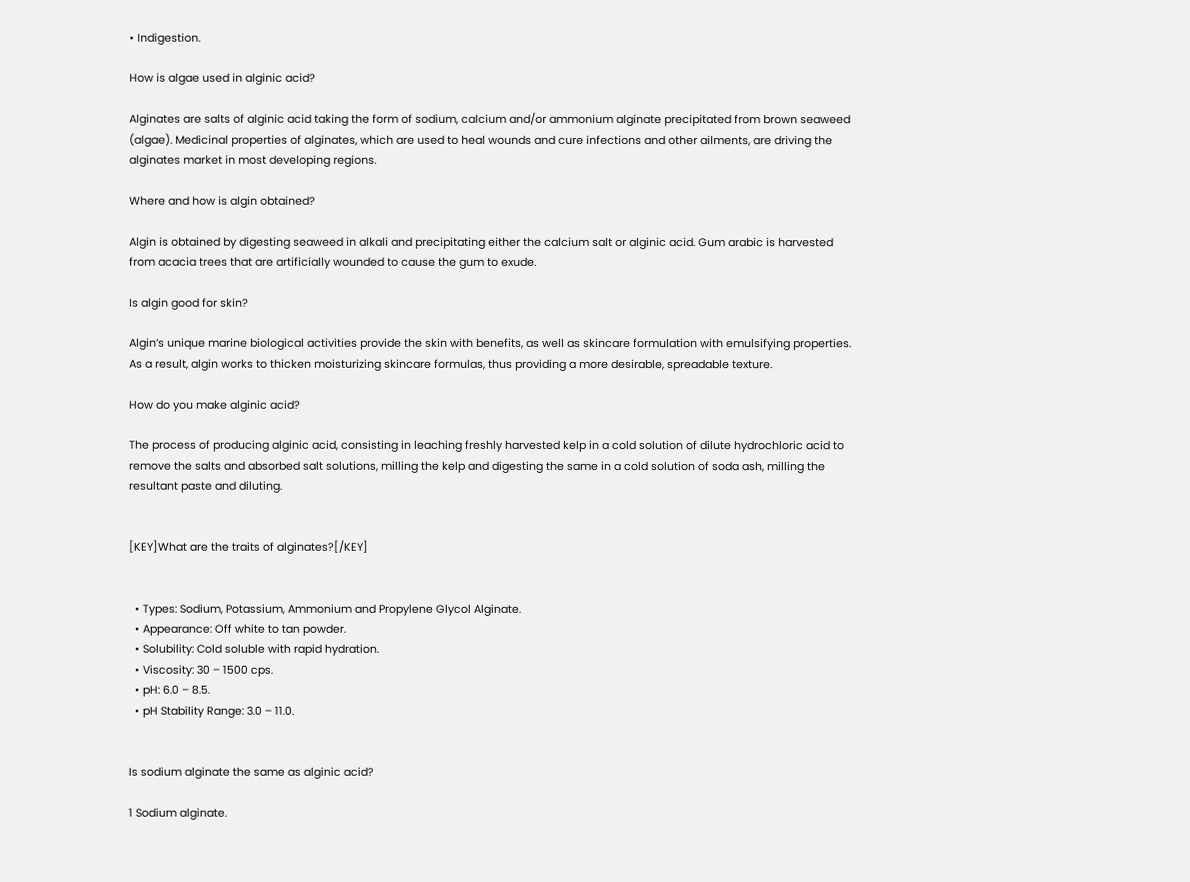• Indigestion.

How is algae used in alginic acid?

Alginates are salts of alginic acid taking the form of sodium, calcium and/or ammonium alginate precipitated from brown seaweed (algae). Medicinal properties of alginates, which are used to heal wounds and cure infections and other ailments, are driving the alginates market in most developing regions.

Where and how is algin obtained?

Algin is obtained by digesting seaweed in alkali and precipitating either the calcium salt or alginic acid. Gum arabic is harvested from acacia trees that are artificially wounded to cause the gum to exude.

Is algin good for skin?

Algin’s unique marine biological activities provide the skin with benefits, as well as skincare formulation with emulsifying properties. As a result, algin works to thicken moisturizing skincare formulas, thus providing a more desirable, spreadable texture.

How do you make alginic acid?

The process of producing alginic acid, consisting in leaching freshly harvested kelp in a cold solution of dilute hydrochloric acid to remove the salts and absorbed salt solutions, milling the kelp and digesting the same in a cold solution of soda ash, milling the resultant paste and diluting.


[KEY]What are the traits of alginates?[/KEY]


  • Types: Sodium, Potassium, Ammonium and Propylene Glycol Alginate.
  • Appearance: Off white to tan powder.
  • Solubility: Cold soluble with rapid hydration.
  • Viscosity: 30 – 1500 cps.
  • pH: 6.0 – 8.5.
  • pH Stability Range: 3.0 – 11.0.


Is sodium alginate the same as alginic acid?

1 Sodium alginate.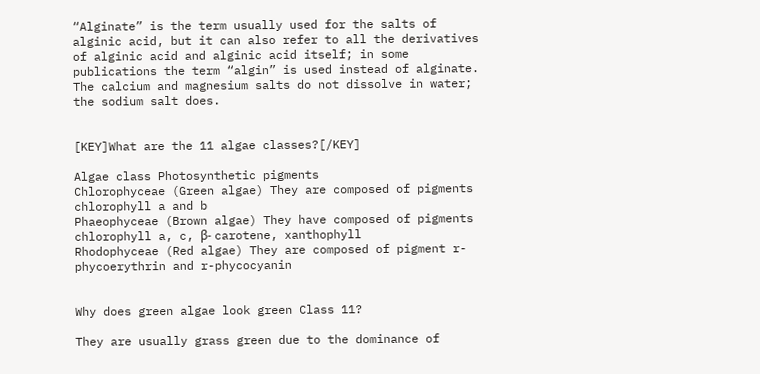“Alginate” is the term usually used for the salts of alginic acid, but it can also refer to all the derivatives of alginic acid and alginic acid itself; in some publications the term “algin” is used instead of alginate. The calcium and magnesium salts do not dissolve in water; the sodium salt does.


[KEY]What are the 11 algae classes?[/KEY]

Algae class Photosynthetic pigments
Chlorophyceae (Green algae) They are composed of pigments chlorophyll a and b
Phaeophyceae (Brown algae) They have composed of pigments chlorophyll a, c, β- carotene, xanthophyll
Rhodophyceae (Red algae) They are composed of pigment r-phycoerythrin and r-phycocyanin


Why does green algae look green Class 11?

They are usually grass green due to the dominance of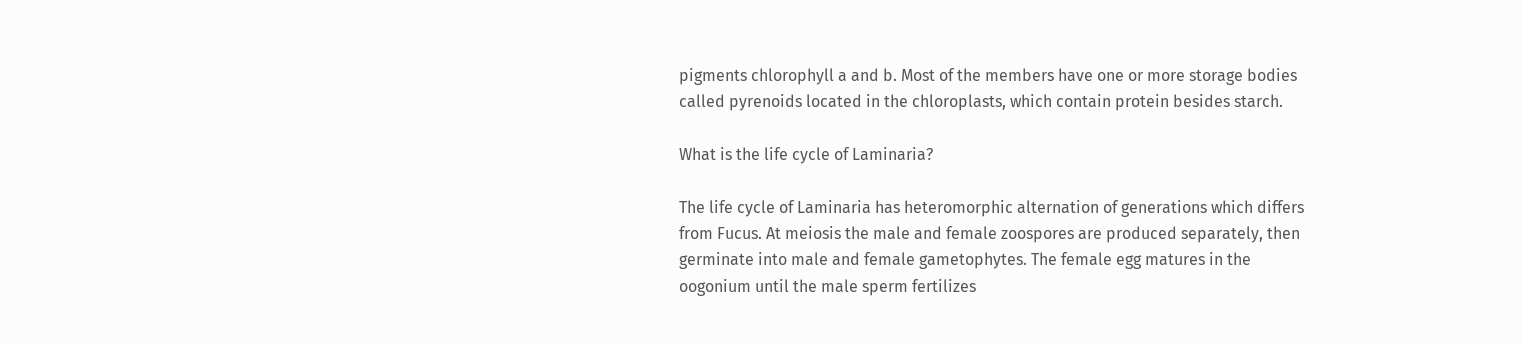pigments chlorophyll a and b. Most of the members have one or more storage bodies called pyrenoids located in the chloroplasts, which contain protein besides starch.

What is the life cycle of Laminaria?

The life cycle of Laminaria has heteromorphic alternation of generations which differs from Fucus. At meiosis the male and female zoospores are produced separately, then germinate into male and female gametophytes. The female egg matures in the oogonium until the male sperm fertilizes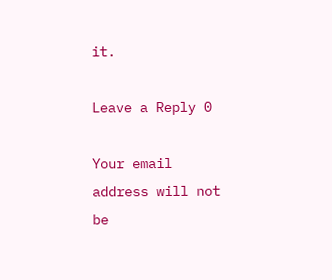it.

Leave a Reply 0

Your email address will not be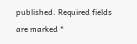published. Required fields are marked *